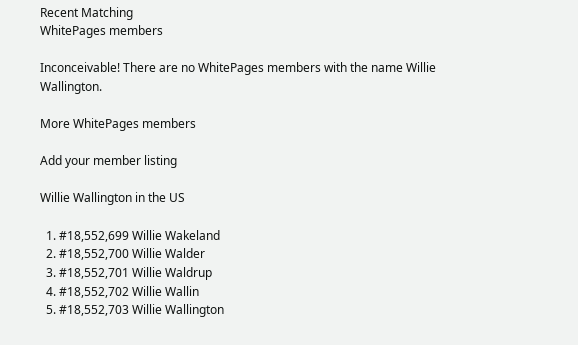Recent Matching
WhitePages members

Inconceivable! There are no WhitePages members with the name Willie Wallington.

More WhitePages members

Add your member listing

Willie Wallington in the US

  1. #18,552,699 Willie Wakeland
  2. #18,552,700 Willie Walder
  3. #18,552,701 Willie Waldrup
  4. #18,552,702 Willie Wallin
  5. #18,552,703 Willie Wallington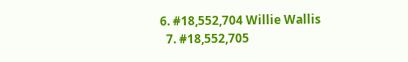6. #18,552,704 Willie Wallis
  7. #18,552,705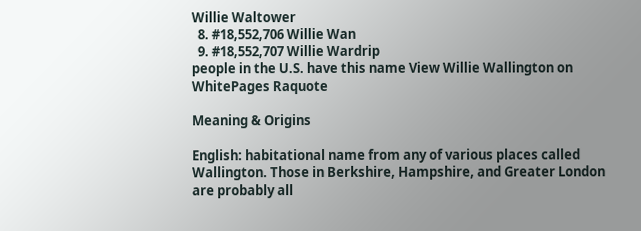Willie Waltower
  8. #18,552,706 Willie Wan
  9. #18,552,707 Willie Wardrip
people in the U.S. have this name View Willie Wallington on WhitePages Raquote

Meaning & Origins

English: habitational name from any of various places called Wallington. Those in Berkshire, Hampshire, and Greater London are probably all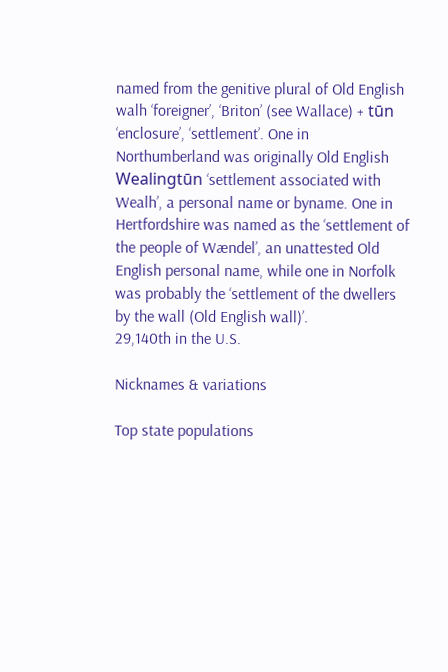named from the genitive plural of Old English walh ‘foreigner’, ‘Briton’ (see Wallace) + tūn ‘enclosure’, ‘settlement’. One in Northumberland was originally Old English Wealingtūn ‘settlement associated with Wealh’, a personal name or byname. One in Hertfordshire was named as the ‘settlement of the people of Wændel’, an unattested Old English personal name, while one in Norfolk was probably the ‘settlement of the dwellers by the wall (Old English wall)’.
29,140th in the U.S.

Nicknames & variations

Top state populations